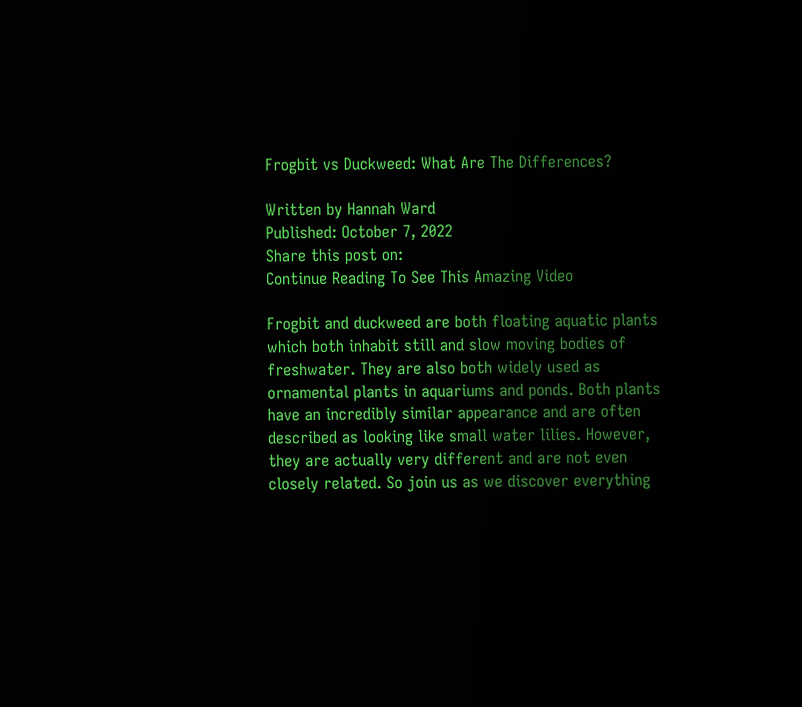Frogbit vs Duckweed: What Are The Differences?

Written by Hannah Ward
Published: October 7, 2022
Share this post on:
Continue Reading To See This Amazing Video

Frogbit and duckweed are both floating aquatic plants which both inhabit still and slow moving bodies of freshwater. They are also both widely used as ornamental plants in aquariums and ponds. Both plants have an incredibly similar appearance and are often described as looking like small water lilies. However, they are actually very different and are not even closely related. So join us as we discover everything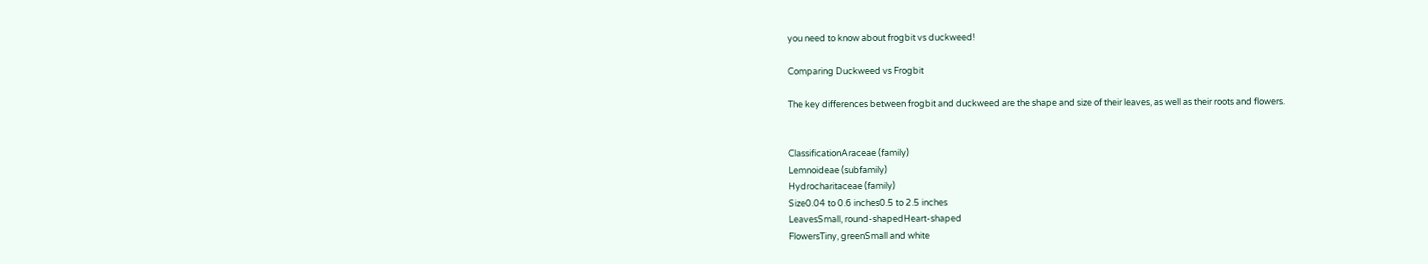you need to know about frogbit vs duckweed!

Comparing Duckweed vs Frogbit

The key differences between frogbit and duckweed are the shape and size of their leaves, as well as their roots and flowers.


ClassificationAraceae (family)
Lemnoideae (subfamily)
Hydrocharitaceae (family)
Size0.04 to 0.6 inches0.5 to 2.5 inches
LeavesSmall, round-shapedHeart-shaped
FlowersTiny, greenSmall and white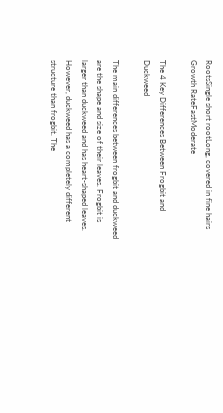RootsSingle short rootLong, covered in fine hairs
Growth RateFastModerate

The 4 Key Differences Between Frogbit and Duckweed

The main differences between frogbit and duckweed are the shape and size of their leaves. Frogbit is larger than duckweed and has heart-shaped leaves. However, duckweed has a completely different structure than frogbit. The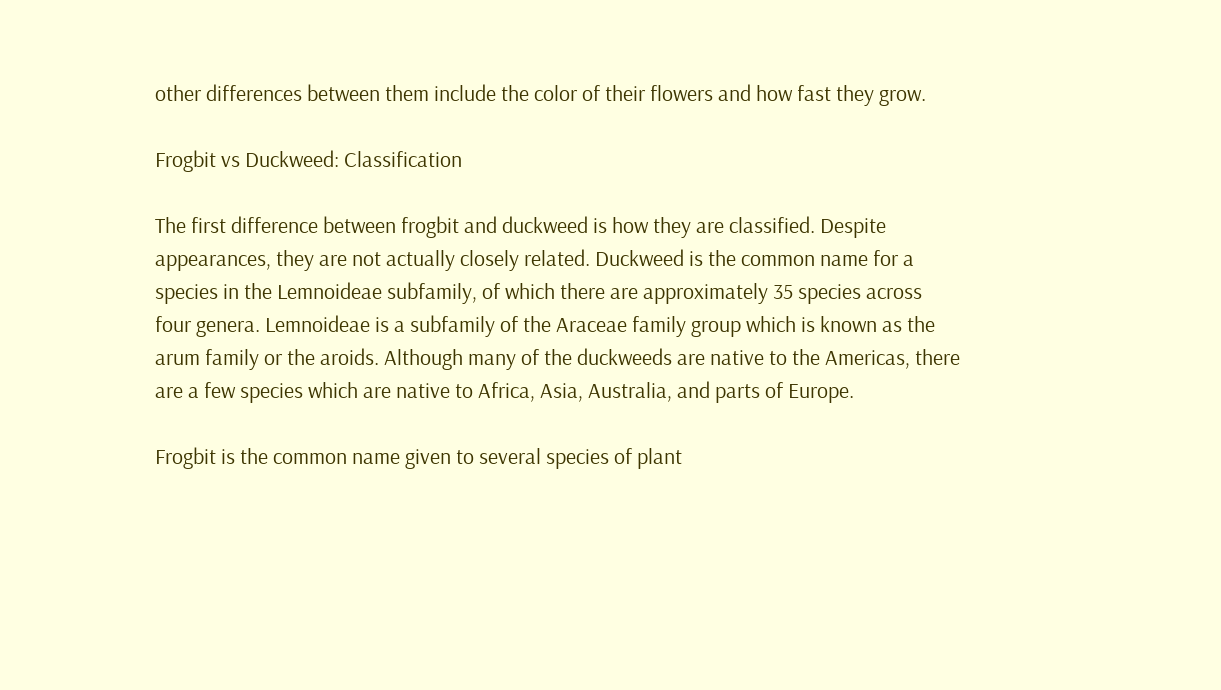other differences between them include the color of their flowers and how fast they grow.

Frogbit vs Duckweed: Classification

The first difference between frogbit and duckweed is how they are classified. Despite appearances, they are not actually closely related. Duckweed is the common name for a species in the Lemnoideae subfamily, of which there are approximately 35 species across four genera. Lemnoideae is a subfamily of the Araceae family group which is known as the arum family or the aroids. Although many of the duckweeds are native to the Americas, there are a few species which are native to Africa, Asia, Australia, and parts of Europe.

Frogbit is the common name given to several species of plant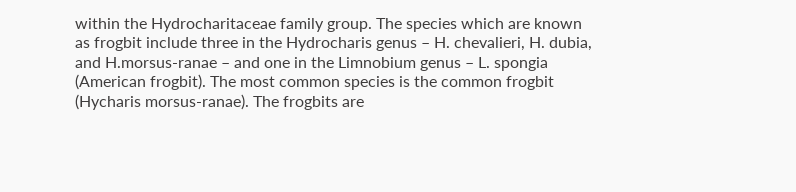within the Hydrocharitaceae family group. The species which are known as frogbit include three in the Hydrocharis genus – H. chevalieri, H. dubia, and H.morsus-ranae – and one in the Limnobium genus – L. spongia (American frogbit). The most common species is the common frogbit (Hycharis morsus-ranae). The frogbits are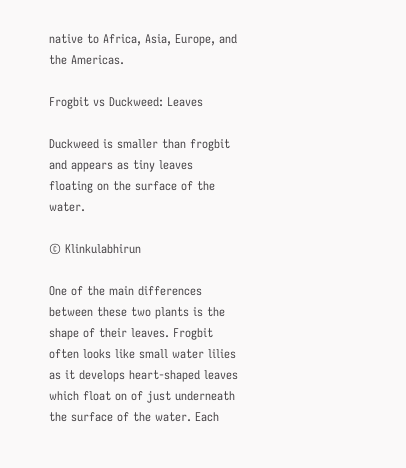native to Africa, Asia, Europe, and the Americas.

Frogbit vs Duckweed: Leaves

Duckweed is smaller than frogbit and appears as tiny leaves floating on the surface of the water.

© Klinkulabhirun

One of the main differences between these two plants is the shape of their leaves. Frogbit often looks like small water lilies as it develops heart-shaped leaves which float on of just underneath the surface of the water. Each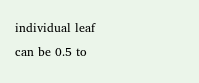individual leaf can be 0.5 to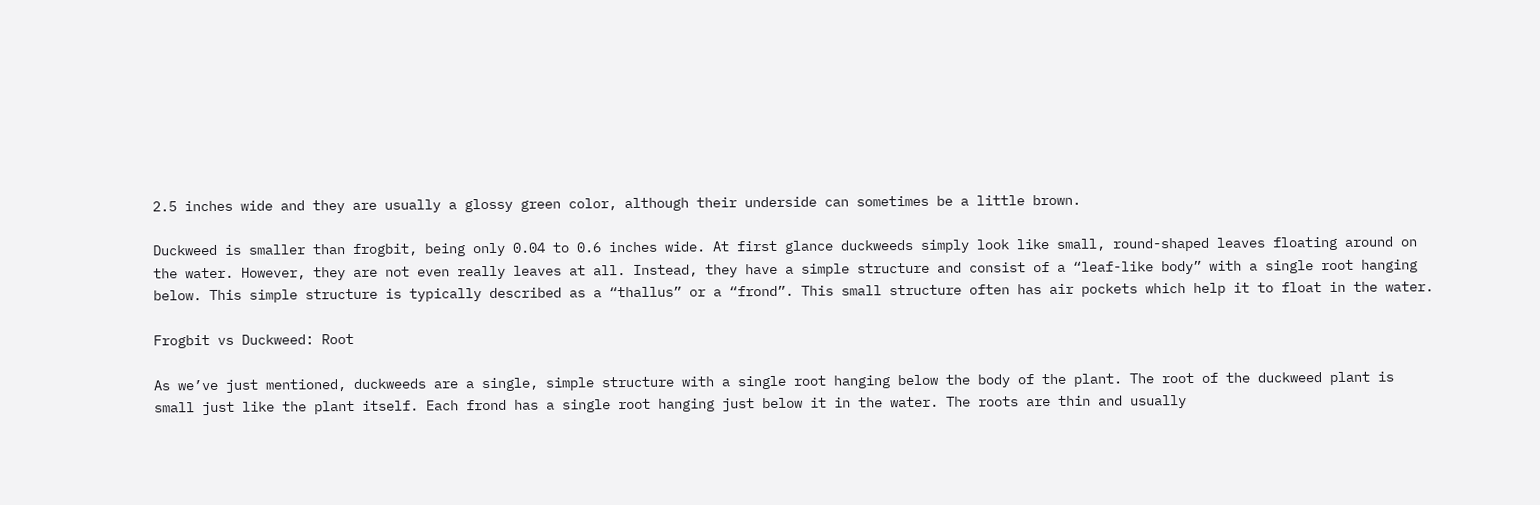2.5 inches wide and they are usually a glossy green color, although their underside can sometimes be a little brown.

Duckweed is smaller than frogbit, being only 0.04 to 0.6 inches wide. At first glance duckweeds simply look like small, round-shaped leaves floating around on the water. However, they are not even really leaves at all. Instead, they have a simple structure and consist of a “leaf-like body” with a single root hanging below. This simple structure is typically described as a “thallus” or a “frond”. This small structure often has air pockets which help it to float in the water.

Frogbit vs Duckweed: Root

As we’ve just mentioned, duckweeds are a single, simple structure with a single root hanging below the body of the plant. The root of the duckweed plant is small just like the plant itself. Each frond has a single root hanging just below it in the water. The roots are thin and usually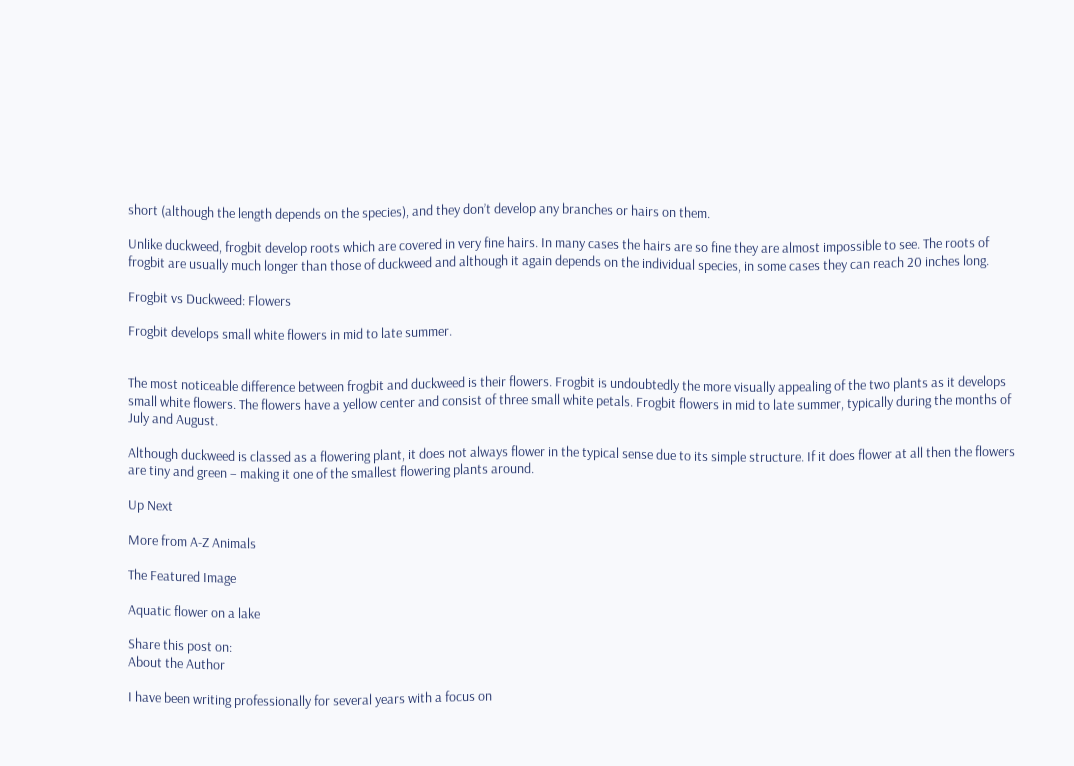short (although the length depends on the species), and they don’t develop any branches or hairs on them.

Unlike duckweed, frogbit develop roots which are covered in very fine hairs. In many cases the hairs are so fine they are almost impossible to see. The roots of frogbit are usually much longer than those of duckweed and although it again depends on the individual species, in some cases they can reach 20 inches long.

Frogbit vs Duckweed: Flowers

Frogbit develops small white flowers in mid to late summer.


The most noticeable difference between frogbit and duckweed is their flowers. Frogbit is undoubtedly the more visually appealing of the two plants as it develops small white flowers. The flowers have a yellow center and consist of three small white petals. Frogbit flowers in mid to late summer, typically during the months of July and August.

Although duckweed is classed as a flowering plant, it does not always flower in the typical sense due to its simple structure. If it does flower at all then the flowers are tiny and green – making it one of the smallest flowering plants around.

Up Next

More from A-Z Animals

The Featured Image

Aquatic flower on a lake

Share this post on:
About the Author

I have been writing professionally for several years with a focus on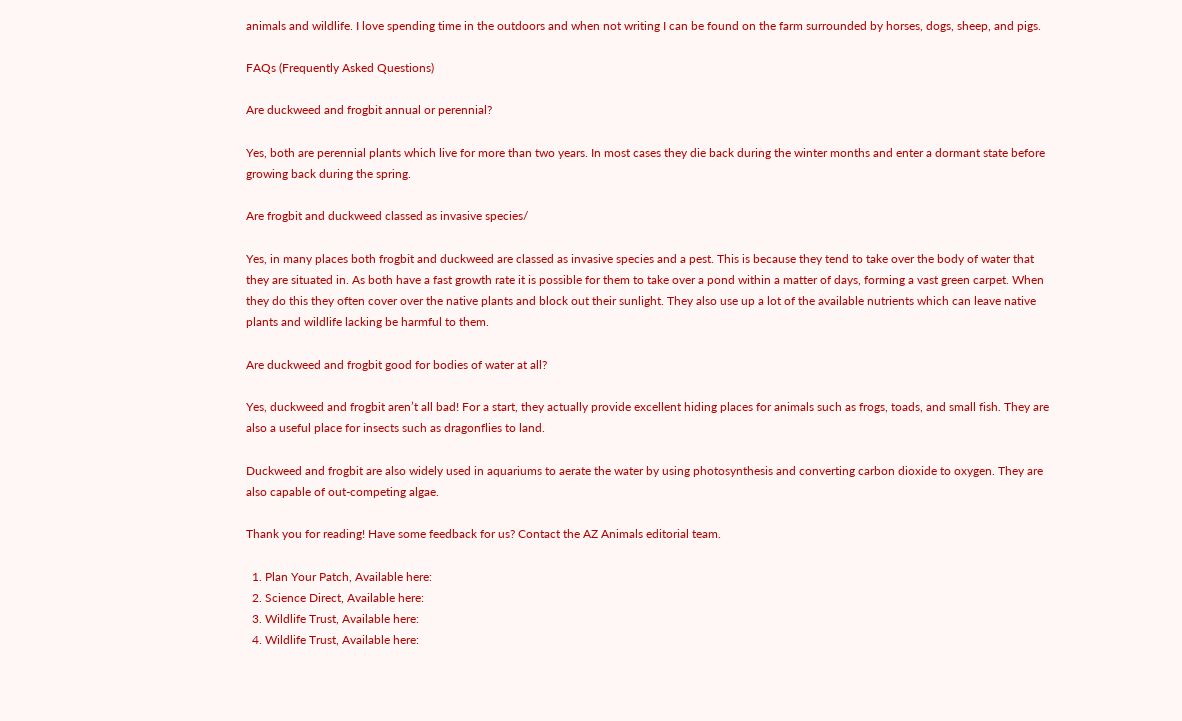animals and wildlife. I love spending time in the outdoors and when not writing I can be found on the farm surrounded by horses, dogs, sheep, and pigs.

FAQs (Frequently Asked Questions)

Are duckweed and frogbit annual or perennial?

Yes, both are perennial plants which live for more than two years. In most cases they die back during the winter months and enter a dormant state before growing back during the spring.

Are frogbit and duckweed classed as invasive species/

Yes, in many places both frogbit and duckweed are classed as invasive species and a pest. This is because they tend to take over the body of water that they are situated in. As both have a fast growth rate it is possible for them to take over a pond within a matter of days, forming a vast green carpet. When they do this they often cover over the native plants and block out their sunlight. They also use up a lot of the available nutrients which can leave native plants and wildlife lacking be harmful to them.

Are duckweed and frogbit good for bodies of water at all?

Yes, duckweed and frogbit aren’t all bad! For a start, they actually provide excellent hiding places for animals such as frogs, toads, and small fish. They are also a useful place for insects such as dragonflies to land.

Duckweed and frogbit are also widely used in aquariums to aerate the water by using photosynthesis and converting carbon dioxide to oxygen. They are also capable of out-competing algae.

Thank you for reading! Have some feedback for us? Contact the AZ Animals editorial team.

  1. Plan Your Patch, Available here:
  2. Science Direct, Available here:
  3. Wildlife Trust, Available here:
  4. Wildlife Trust, Available here: